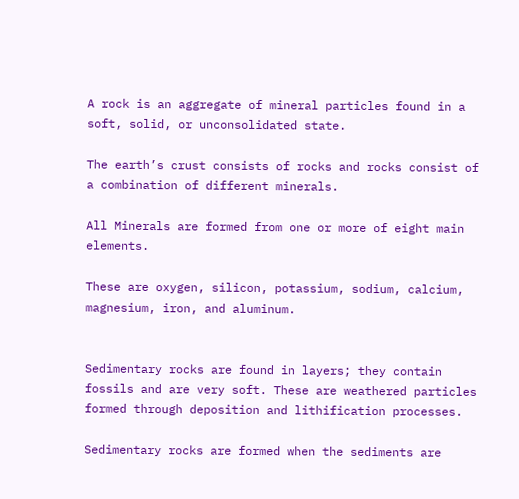A rock is an aggregate of mineral particles found in a soft, solid, or unconsolidated state.

The earth’s crust consists of rocks and rocks consist of a combination of different minerals.

All Minerals are formed from one or more of eight main elements.

These are oxygen, silicon, potassium, sodium, calcium, magnesium, iron, and aluminum.


Sedimentary rocks are found in layers; they contain fossils and are very soft. These are weathered particles formed through deposition and lithification processes.

Sedimentary rocks are formed when the sediments are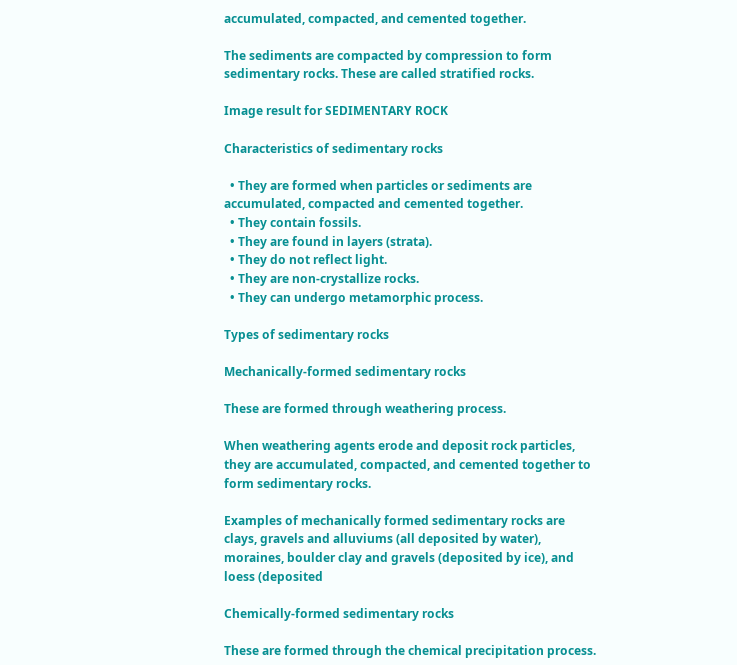accumulated, compacted, and cemented together.

The sediments are compacted by compression to form sedimentary rocks. These are called stratified rocks.

Image result for SEDIMENTARY ROCK

Characteristics of sedimentary rocks

  • They are formed when particles or sediments are accumulated, compacted and cemented together.
  • They contain fossils.
  • They are found in layers (strata).
  • They do not reflect light.
  • They are non-crystallize rocks.
  • They can undergo metamorphic process.

Types of sedimentary rocks

Mechanically-formed sedimentary rocks

These are formed through weathering process.

When weathering agents erode and deposit rock particles, they are accumulated, compacted, and cemented together to form sedimentary rocks.

Examples of mechanically formed sedimentary rocks are clays, gravels and alluviums (all deposited by water), moraines, boulder clay and gravels (deposited by ice), and loess (deposited

Chemically-formed sedimentary rocks

These are formed through the chemical precipitation process.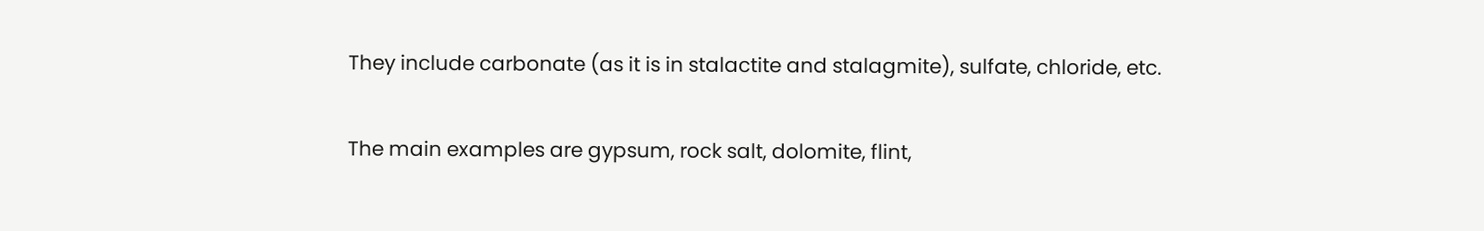They include carbonate (as it is in stalactite and stalagmite), sulfate, chloride, etc.

The main examples are gypsum, rock salt, dolomite, flint,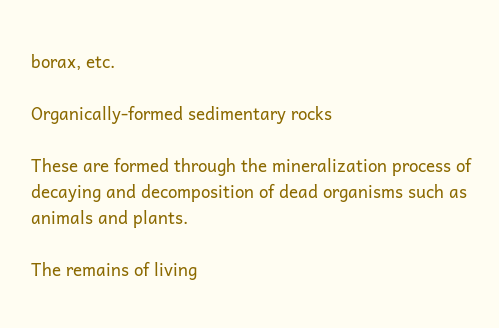borax, etc.

Organically-formed sedimentary rocks

These are formed through the mineralization process of decaying and decomposition of dead organisms such as animals and plants.

The remains of living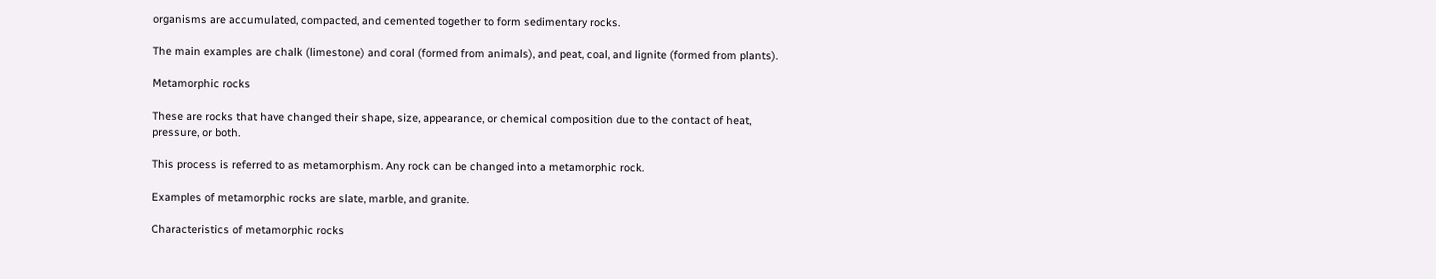organisms are accumulated, compacted, and cemented together to form sedimentary rocks.

The main examples are chalk (limestone) and coral (formed from animals), and peat, coal, and lignite (formed from plants).

Metamorphic rocks

These are rocks that have changed their shape, size, appearance, or chemical composition due to the contact of heat, pressure, or both.

This process is referred to as metamorphism. Any rock can be changed into a metamorphic rock.

Examples of metamorphic rocks are slate, marble, and granite.

Characteristics of metamorphic rocks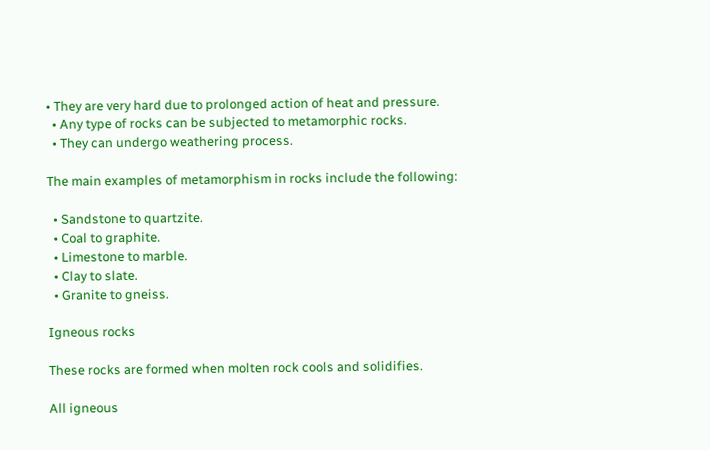• They are very hard due to prolonged action of heat and pressure.
  • Any type of rocks can be subjected to metamorphic rocks.
  • They can undergo weathering process.

The main examples of metamorphism in rocks include the following:

  • Sandstone to quartzite.
  • Coal to graphite.
  • Limestone to marble.
  • Clay to slate.
  • Granite to gneiss.

Igneous rocks

These rocks are formed when molten rock cools and solidifies.

All igneous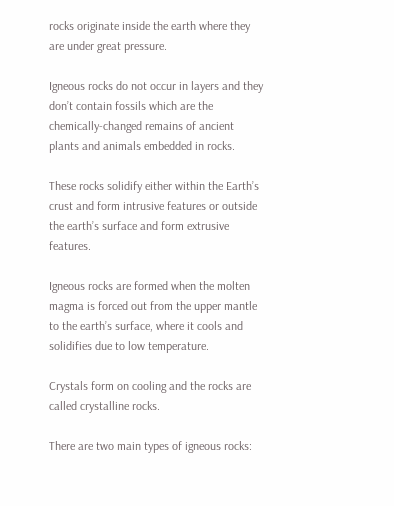rocks originate inside the earth where they are under great pressure.

Igneous rocks do not occur in layers and they don’t contain fossils which are the chemically-changed remains of ancient plants and animals embedded in rocks.

These rocks solidify either within the Earth’s crust and form intrusive features or outside the earth’s surface and form extrusive features.

Igneous rocks are formed when the molten magma is forced out from the upper mantle to the earth’s surface, where it cools and solidifies due to low temperature.

Crystals form on cooling and the rocks are called crystalline rocks.

There are two main types of igneous rocks: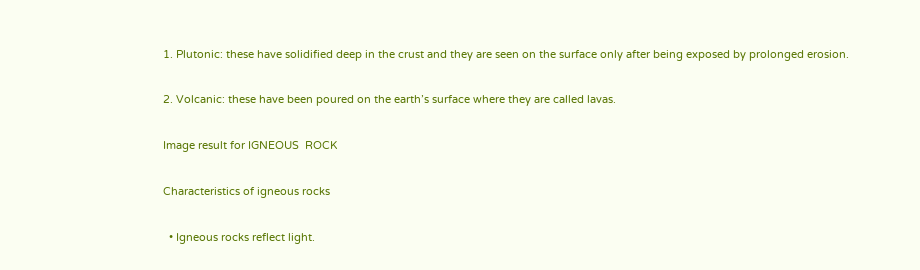1. Plutonic: these have solidified deep in the crust and they are seen on the surface only after being exposed by prolonged erosion.

2. Volcanic: these have been poured on the earth’s surface where they are called lavas.

Image result for IGNEOUS  ROCK

Characteristics of igneous rocks

  • Igneous rocks reflect light.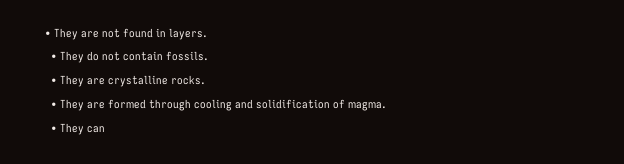• They are not found in layers.
  • They do not contain fossils.
  • They are crystalline rocks.
  • They are formed through cooling and solidification of magma.
  • They can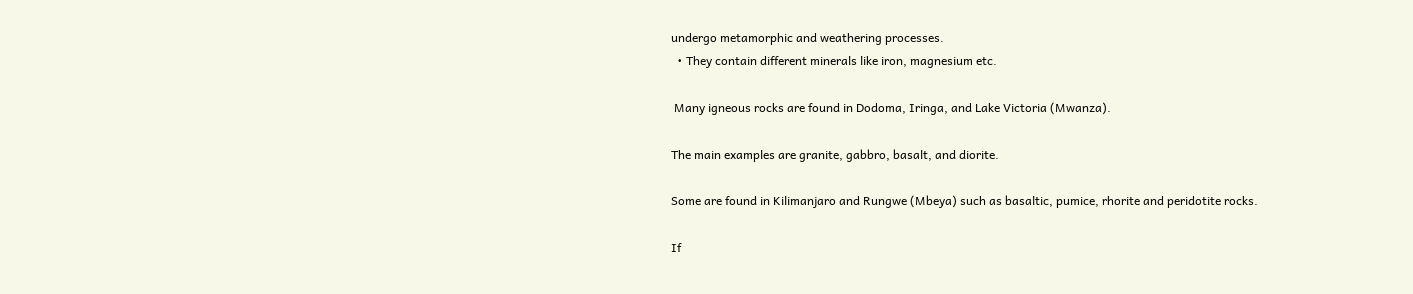undergo metamorphic and weathering processes.
  • They contain different minerals like iron, magnesium etc.

 Many igneous rocks are found in Dodoma, Iringa, and Lake Victoria (Mwanza).

The main examples are granite, gabbro, basalt, and diorite.

Some are found in Kilimanjaro and Rungwe (Mbeya) such as basaltic, pumice, rhorite and peridotite rocks.

If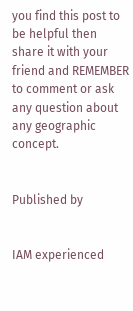you find this post to be helpful then share it with your friend and REMEMBER to comment or ask any question about any geographic concept.


Published by


IAM experienced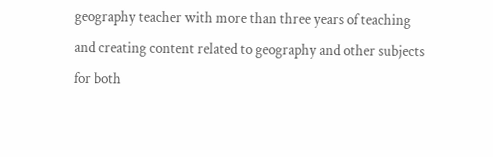geography teacher with more than three years of teaching and creating content related to geography and other subjects for both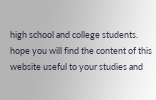high school and college students. hope you will find the content of this website useful to your studies and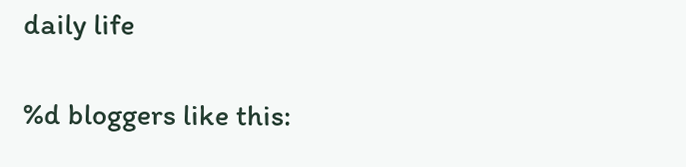daily life

%d bloggers like this: